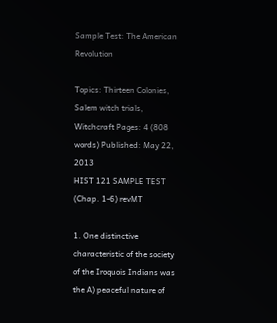Sample Test: The American Revolution

Topics: Thirteen Colonies, Salem witch trials, Witchcraft Pages: 4 (808 words) Published: May 22, 2013
HIST 121 SAMPLE TEST (Chap. 1-6) revMT

1. One distinctive characteristic of the society of the Iroquois Indians was the A) peaceful nature of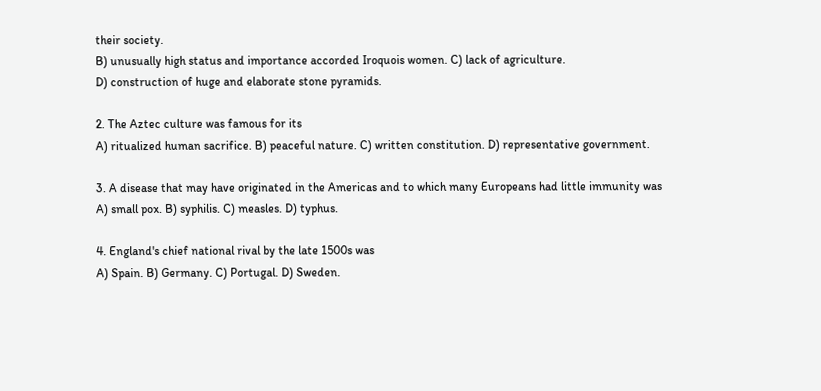their society.
B) unusually high status and importance accorded Iroquois women. C) lack of agriculture.
D) construction of huge and elaborate stone pyramids.

2. The Aztec culture was famous for its
A) ritualized human sacrifice. B) peaceful nature. C) written constitution. D) representative government.

3. A disease that may have originated in the Americas and to which many Europeans had little immunity was A) small pox. B) syphilis. C) measles. D) typhus.

4. England's chief national rival by the late 1500s was
A) Spain. B) Germany. C) Portugal. D) Sweden.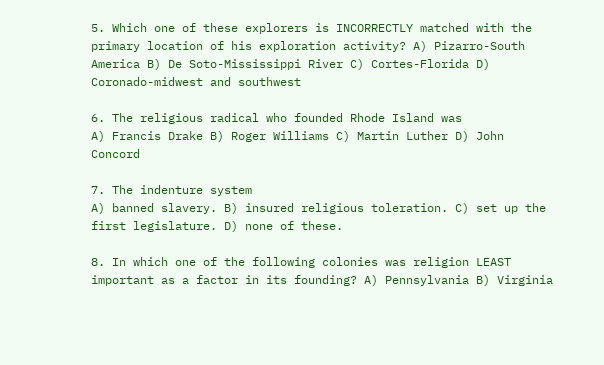5. Which one of these explorers is INCORRECTLY matched with the primary location of his exploration activity? A) Pizarro-South America B) De Soto-Mississippi River C) Cortes-Florida D) Coronado-midwest and southwest

6. The religious radical who founded Rhode Island was
A) Francis Drake B) Roger Williams C) Martin Luther D) John Concord

7. The indenture system
A) banned slavery. B) insured religious toleration. C) set up the first legislature. D) none of these.

8. In which one of the following colonies was religion LEAST important as a factor in its founding? A) Pennsylvania B) Virginia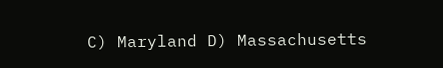C) Maryland D) Massachusetts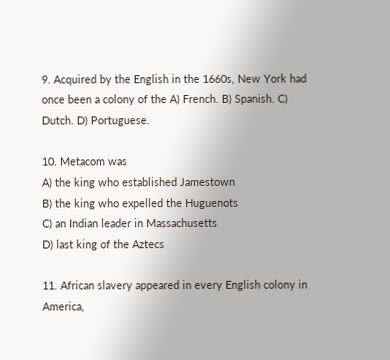9. Acquired by the English in the 1660s, New York had once been a colony of the A) French. B) Spanish. C) Dutch. D) Portuguese.

10. Metacom was
A) the king who established Jamestown
B) the king who expelled the Huguenots
C) an Indian leader in Massachusetts
D) last king of the Aztecs

11. African slavery appeared in every English colony in America,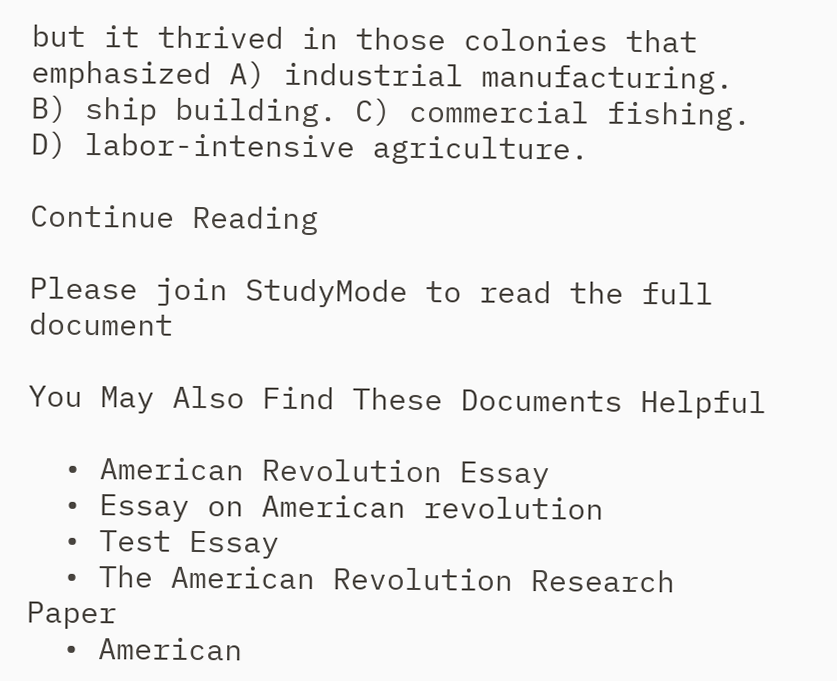but it thrived in those colonies that emphasized A) industrial manufacturing. B) ship building. C) commercial fishing. D) labor-intensive agriculture.

Continue Reading

Please join StudyMode to read the full document

You May Also Find These Documents Helpful

  • American Revolution Essay
  • Essay on American revolution
  • Test Essay
  • The American Revolution Research Paper
  • American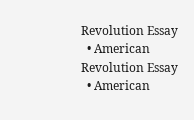Revolution Essay
  • American Revolution Essay
  • American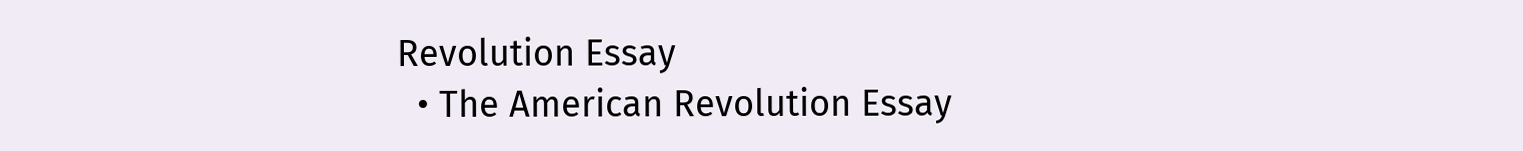Revolution Essay
  • The American Revolution Essay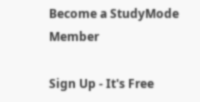Become a StudyMode Member

Sign Up - It's Free